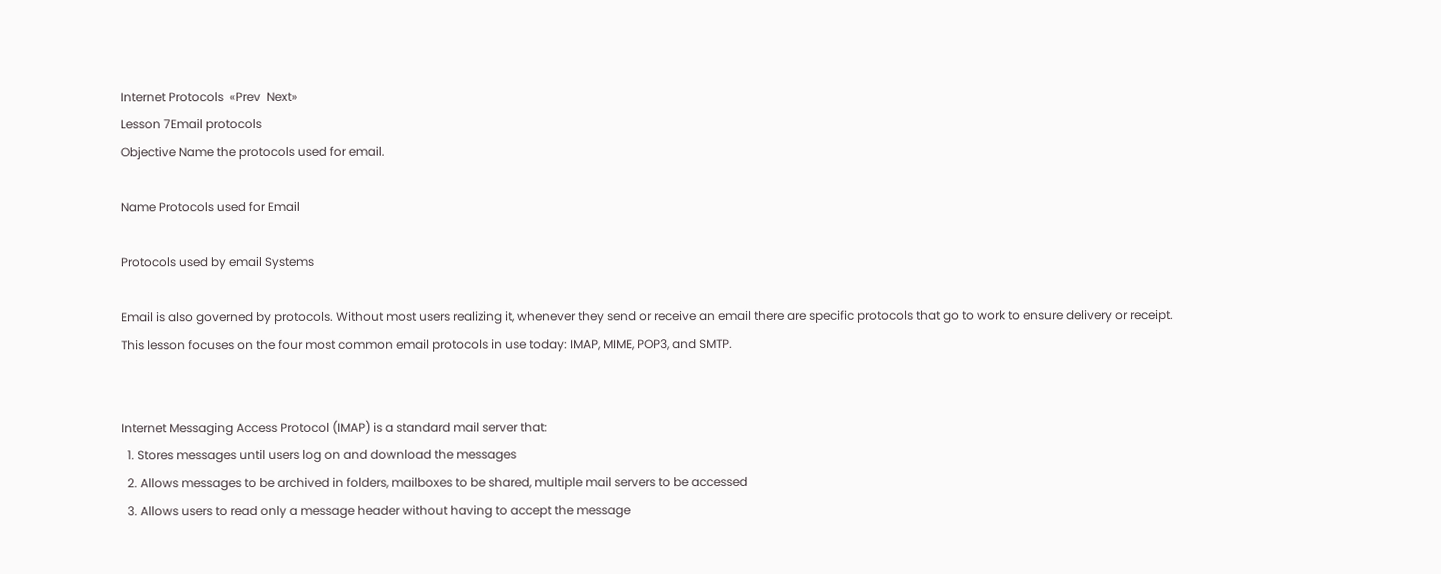Internet Protocols  «Prev  Next»
Lesson 7Email protocols
Objective Name the protocols used for email.

Name Protocols used for Email

Protocols used by email Systems

Email is also governed by protocols. Without most users realizing it, whenever they send or receive an email there are specific protocols that go to work to ensure delivery or receipt. This lesson focuses on the four most common email protocols in use today: IMAP, MIME, POP3, and SMTP.


Internet Messaging Access Protocol (IMAP) is a standard mail server that:
  1. Stores messages until users log on and download the messages
  2. Allows messages to be archived in folders, mailboxes to be shared, multiple mail servers to be accessed
  3. Allows users to read only a message header without having to accept the message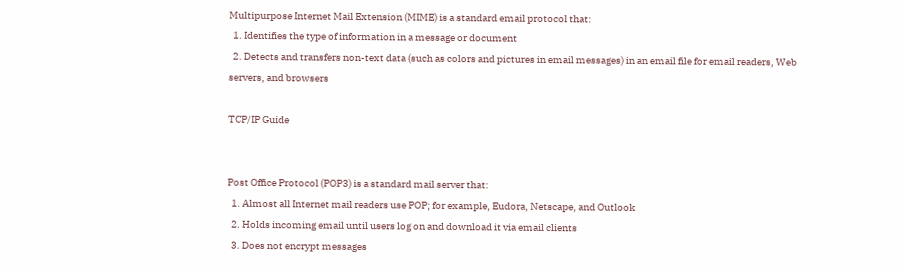Multipurpose Internet Mail Extension (MIME) is a standard email protocol that:
  1. Identifies the type of information in a message or document
  2. Detects and transfers non-text data (such as colors and pictures in email messages) in an email file for email readers, Web servers, and browsers

TCP/IP Guide


Post Office Protocol (POP3) is a standard mail server that:
  1. Almost all Internet mail readers use POP; for example, Eudora, Netscape, and Outlook
  2. Holds incoming email until users log on and download it via email clients
  3. Does not encrypt messages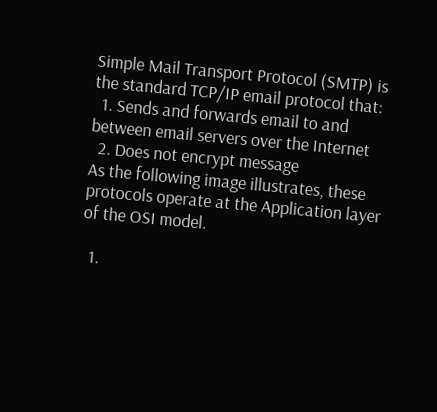Simple Mail Transport Protocol (SMTP) is the standard TCP/IP email protocol that:
  1. Sends and forwards email to and between email servers over the Internet
  2. Does not encrypt message
As the following image illustrates, these protocols operate at the Application layer of the OSI model.

  1.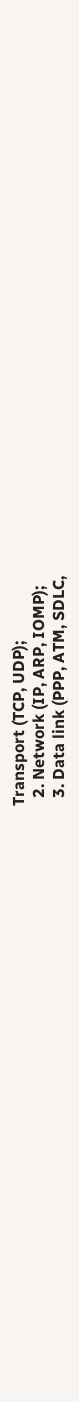Transport (TCP, UDP);
  2. Network (IP, ARP, IOMP);
  3. Data link (PPP, ATM, SDLC,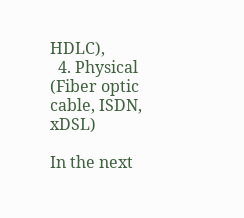HDLC),
  4. Physical (Fiber optic cable, ISDN, xDSL)

In the next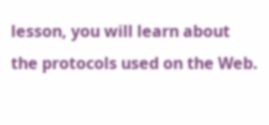lesson, you will learn about the protocols used on the Web.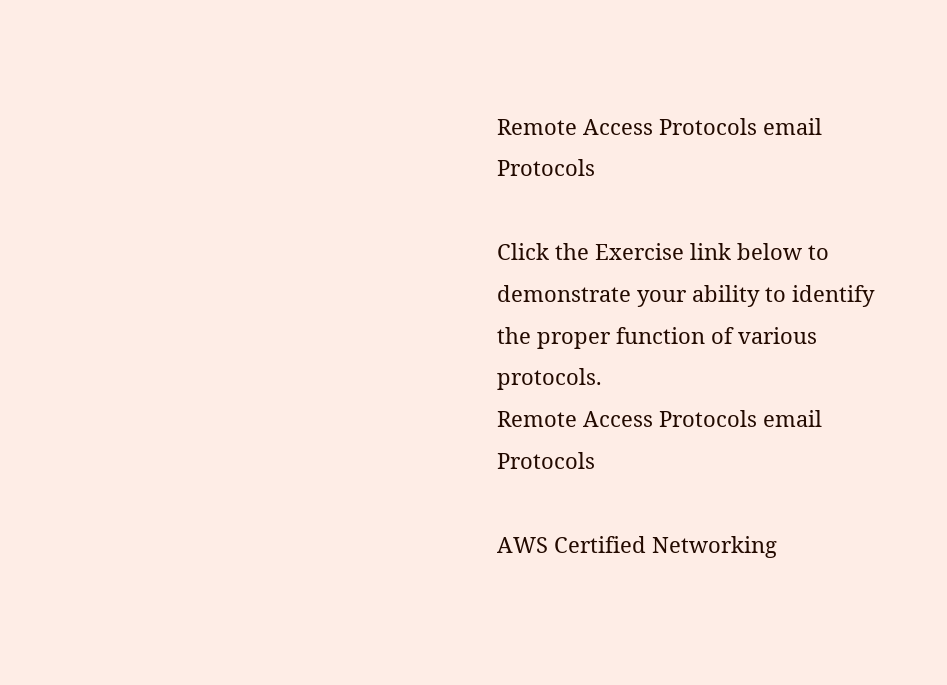Remote Access Protocols email Protocols

Click the Exercise link below to demonstrate your ability to identify the proper function of various protocols.
Remote Access Protocols email Protocols

AWS Certified Networking